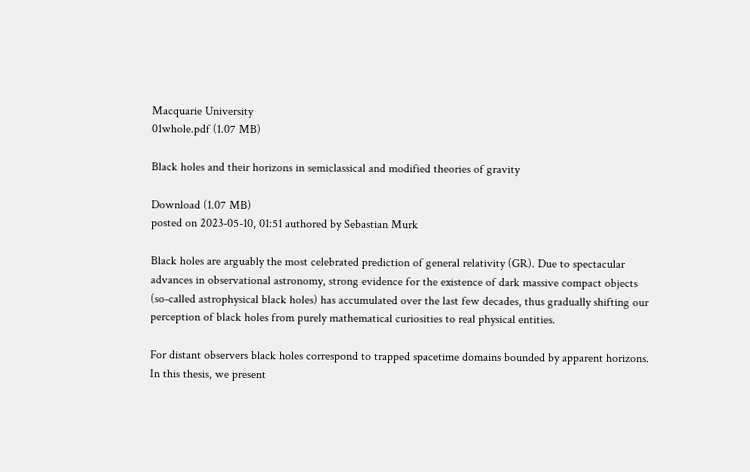Macquarie University
01whole.pdf (1.07 MB)

Black holes and their horizons in semiclassical and modified theories of gravity

Download (1.07 MB)
posted on 2023-05-10, 01:51 authored by Sebastian Murk

Black holes are arguably the most celebrated prediction of general relativity (GR). Due to spectacular advances in observational astronomy, strong evidence for the existence of dark massive compact objects (so-called astrophysical black holes) has accumulated over the last few decades, thus gradually shifting our perception of black holes from purely mathematical curiosities to real physical entities.

For distant observers black holes correspond to trapped spacetime domains bounded by apparent horizons. In this thesis, we present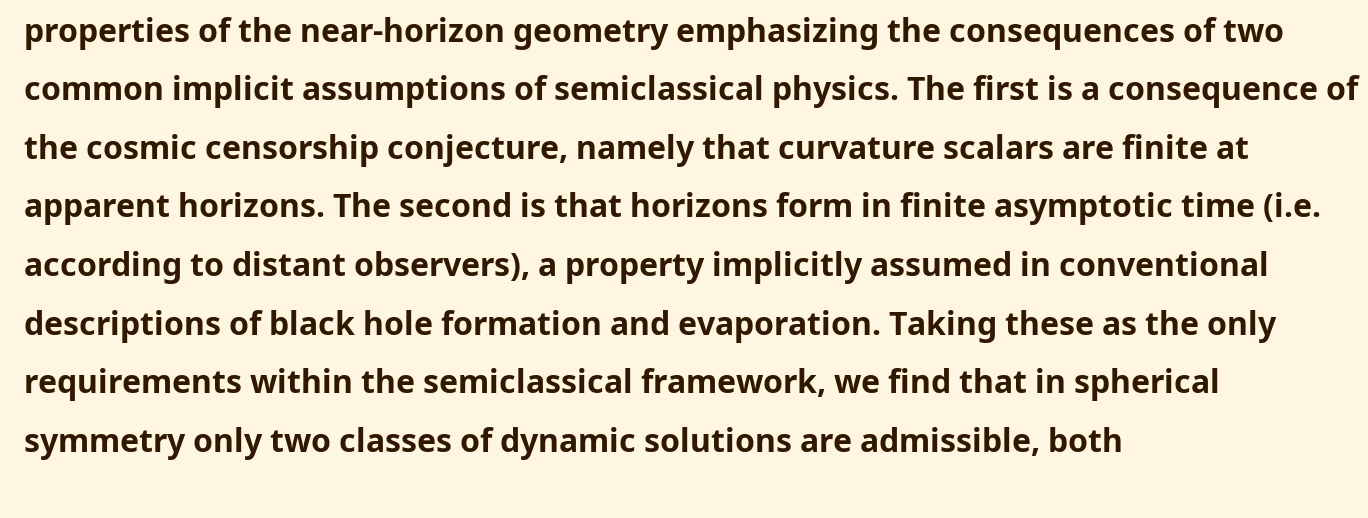properties of the near-horizon geometry emphasizing the consequences of two common implicit assumptions of semiclassical physics. The first is a consequence of the cosmic censorship conjecture, namely that curvature scalars are finite at apparent horizons. The second is that horizons form in finite asymptotic time (i.e. according to distant observers), a property implicitly assumed in conventional descriptions of black hole formation and evaporation. Taking these as the only requirements within the semiclassical framework, we find that in spherical symmetry only two classes of dynamic solutions are admissible, both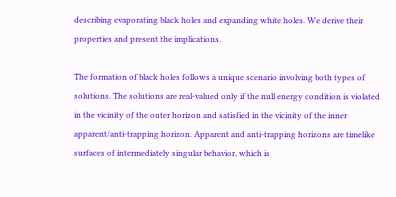describing evaporating black holes and expanding white holes. We derive their properties and present the implications.

The formation of black holes follows a unique scenario involving both types of solutions. The solutions are real-valued only if the null energy condition is violated in the vicinity of the outer horizon and satisfied in the vicinity of the inner apparent/anti-trapping horizon. Apparent and anti-trapping horizons are timelike surfaces of intermediately singular behavior, which is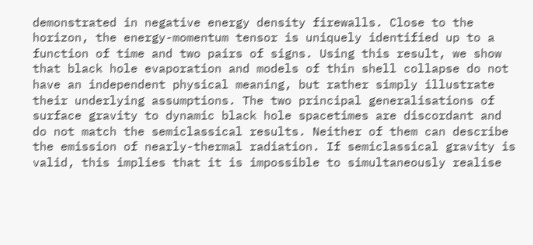demonstrated in negative energy density firewalls. Close to the horizon, the energy-momentum tensor is uniquely identified up to a function of time and two pairs of signs. Using this result, we show that black hole evaporation and models of thin shell collapse do not have an independent physical meaning, but rather simply illustrate their underlying assumptions. The two principal generalisations of surface gravity to dynamic black hole spacetimes are discordant and do not match the semiclassical results. Neither of them can describe the emission of nearly-thermal radiation. If semiclassical gravity is valid, this implies that it is impossible to simultaneously realise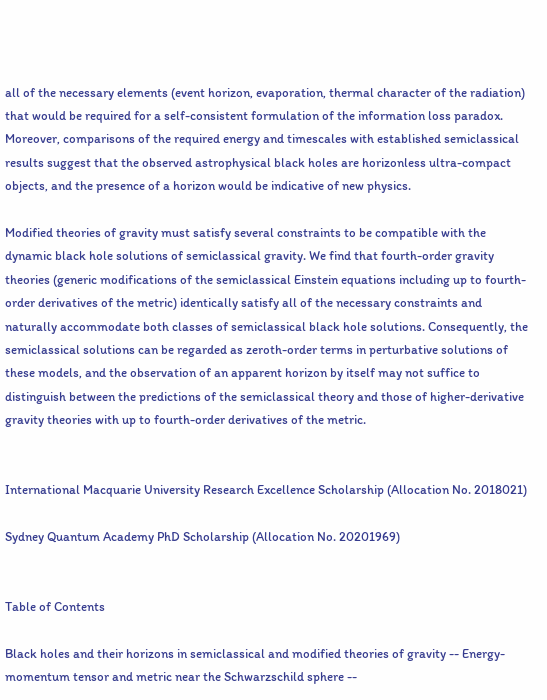all of the necessary elements (event horizon, evaporation, thermal character of the radiation) that would be required for a self-consistent formulation of the information loss paradox. Moreover, comparisons of the required energy and timescales with established semiclassical results suggest that the observed astrophysical black holes are horizonless ultra-compact objects, and the presence of a horizon would be indicative of new physics.

Modified theories of gravity must satisfy several constraints to be compatible with the dynamic black hole solutions of semiclassical gravity. We find that fourth-order gravity theories (generic modifications of the semiclassical Einstein equations including up to fourth-order derivatives of the metric) identically satisfy all of the necessary constraints and naturally accommodate both classes of semiclassical black hole solutions. Consequently, the semiclassical solutions can be regarded as zeroth-order terms in perturbative solutions of these models, and the observation of an apparent horizon by itself may not suffice to distinguish between the predictions of the semiclassical theory and those of higher-derivative gravity theories with up to fourth-order derivatives of the metric.


International Macquarie University Research Excellence Scholarship (Allocation No. 2018021)

Sydney Quantum Academy PhD Scholarship (Allocation No. 20201969)


Table of Contents

Black holes and their horizons in semiclassical and modified theories of gravity -- Energy-momentum tensor and metric near the Schwarzschild sphere --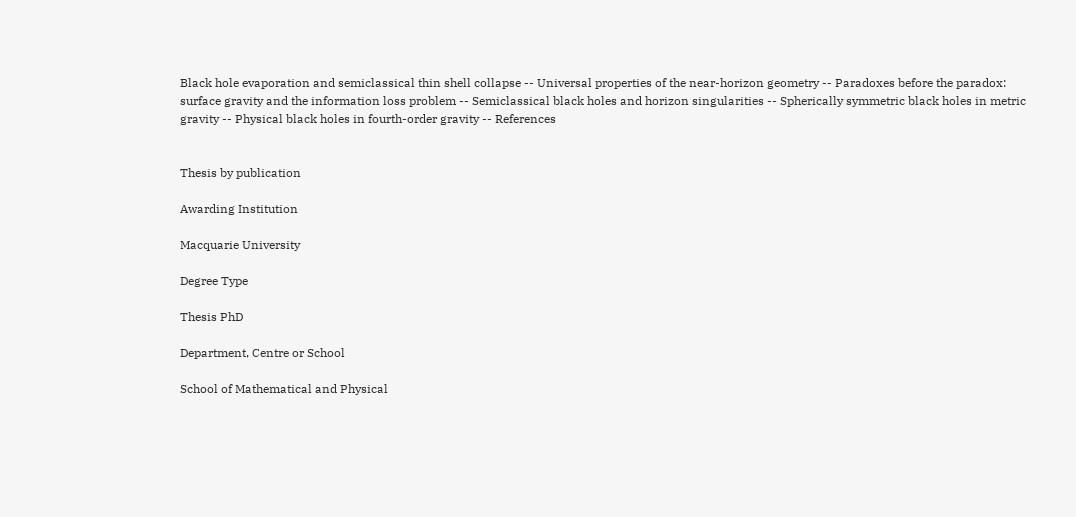Black hole evaporation and semiclassical thin shell collapse -- Universal properties of the near-horizon geometry -- Paradoxes before the paradox: surface gravity and the information loss problem -- Semiclassical black holes and horizon singularities -- Spherically symmetric black holes in metric gravity -- Physical black holes in fourth-order gravity -- References


Thesis by publication

Awarding Institution

Macquarie University

Degree Type

Thesis PhD

Department, Centre or School

School of Mathematical and Physical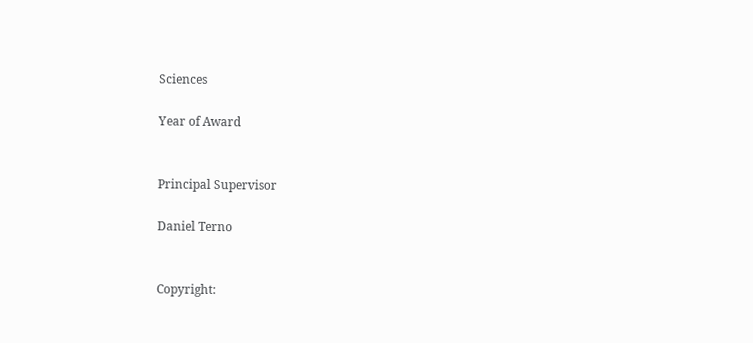Sciences

Year of Award


Principal Supervisor

Daniel Terno


Copyright: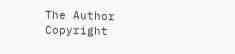The Author Copyright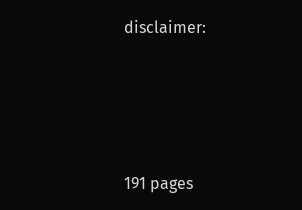disclaimer:




191 pages